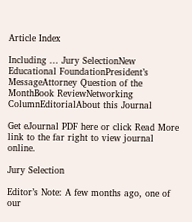Article Index

Including ... Jury SelectionNew Educational FoundationPresident’s MessageAttorney Question of the MonthBook ReviewNetworking ColumnEditorialAbout this Journal

Get eJournal PDF here or click Read More link to the far right to view journal online.

Jury Selection

Editor’s Note: A few months ago, one of our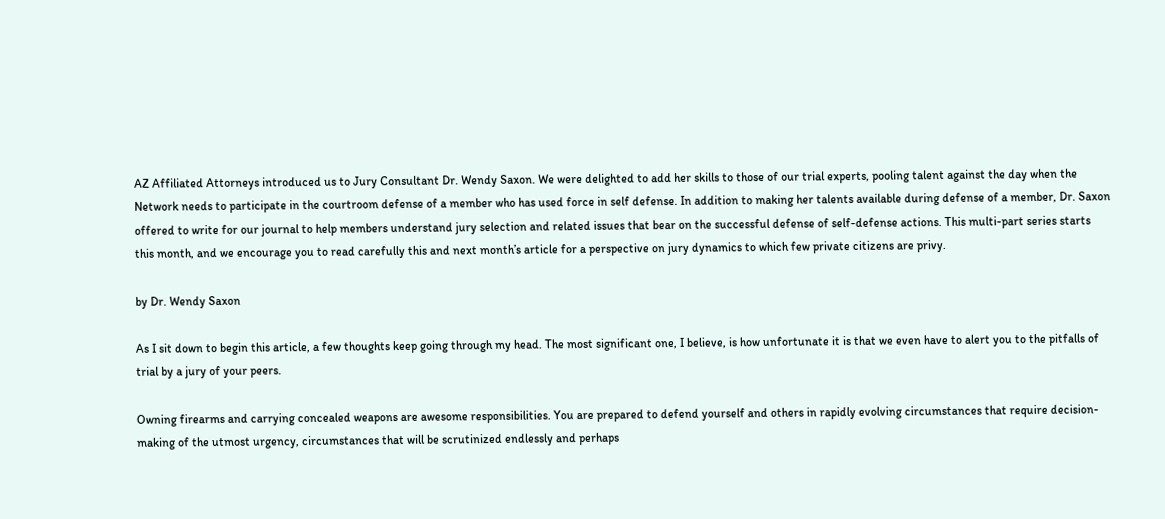AZ Affiliated Attorneys introduced us to Jury Consultant Dr. Wendy Saxon. We were delighted to add her skills to those of our trial experts, pooling talent against the day when the Network needs to participate in the courtroom defense of a member who has used force in self defense. In addition to making her talents available during defense of a member, Dr. Saxon offered to write for our journal to help members understand jury selection and related issues that bear on the successful defense of self-defense actions. This multi-part series starts this month, and we encourage you to read carefully this and next month’s article for a perspective on jury dynamics to which few private citizens are privy.

by Dr. Wendy Saxon

As I sit down to begin this article, a few thoughts keep going through my head. The most significant one, I believe, is how unfortunate it is that we even have to alert you to the pitfalls of trial by a jury of your peers.

Owning firearms and carrying concealed weapons are awesome responsibilities. You are prepared to defend yourself and others in rapidly evolving circumstances that require decision-making of the utmost urgency, circumstances that will be scrutinized endlessly and perhaps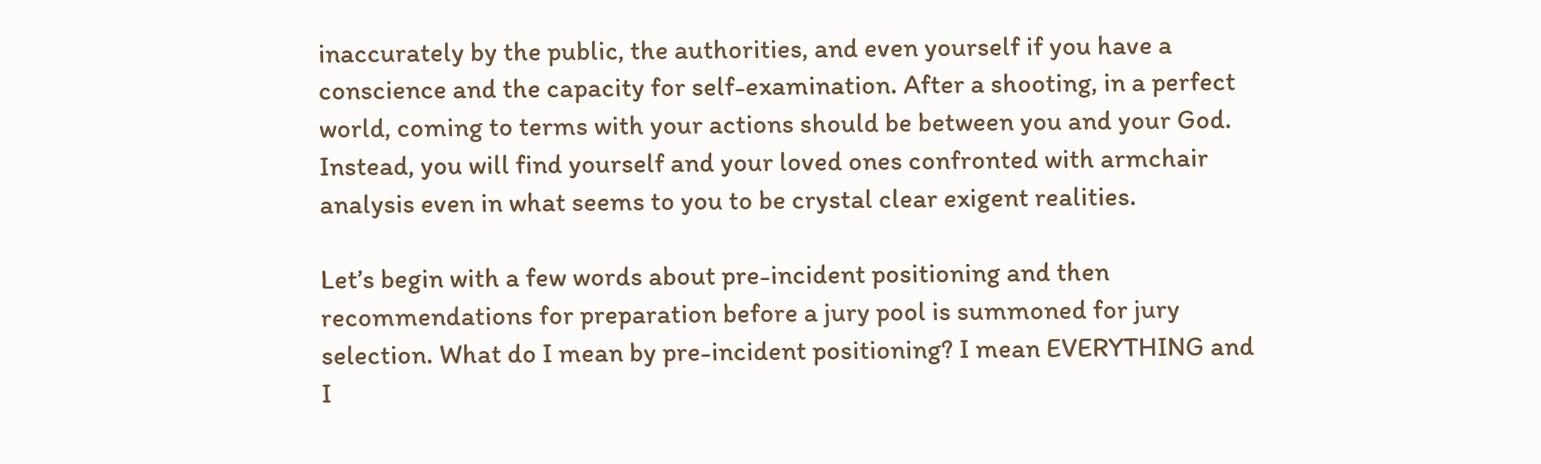inaccurately by the public, the authorities, and even yourself if you have a conscience and the capacity for self-examination. After a shooting, in a perfect world, coming to terms with your actions should be between you and your God. Instead, you will find yourself and your loved ones confronted with armchair analysis even in what seems to you to be crystal clear exigent realities.

Let’s begin with a few words about pre-incident positioning and then recommendations for preparation before a jury pool is summoned for jury selection. What do I mean by pre-incident positioning? I mean EVERYTHING and I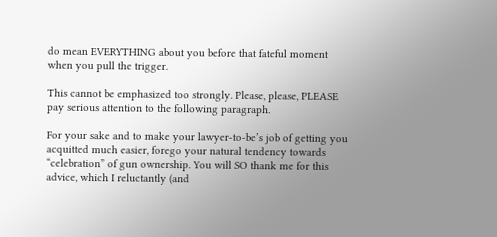do mean EVERYTHING about you before that fateful moment when you pull the trigger.

This cannot be emphasized too strongly. Please, please, PLEASE pay serious attention to the following paragraph.

For your sake and to make your lawyer-to-be’s job of getting you acquitted much easier, forego your natural tendency towards “celebration” of gun ownership. You will SO thank me for this advice, which I reluctantly (and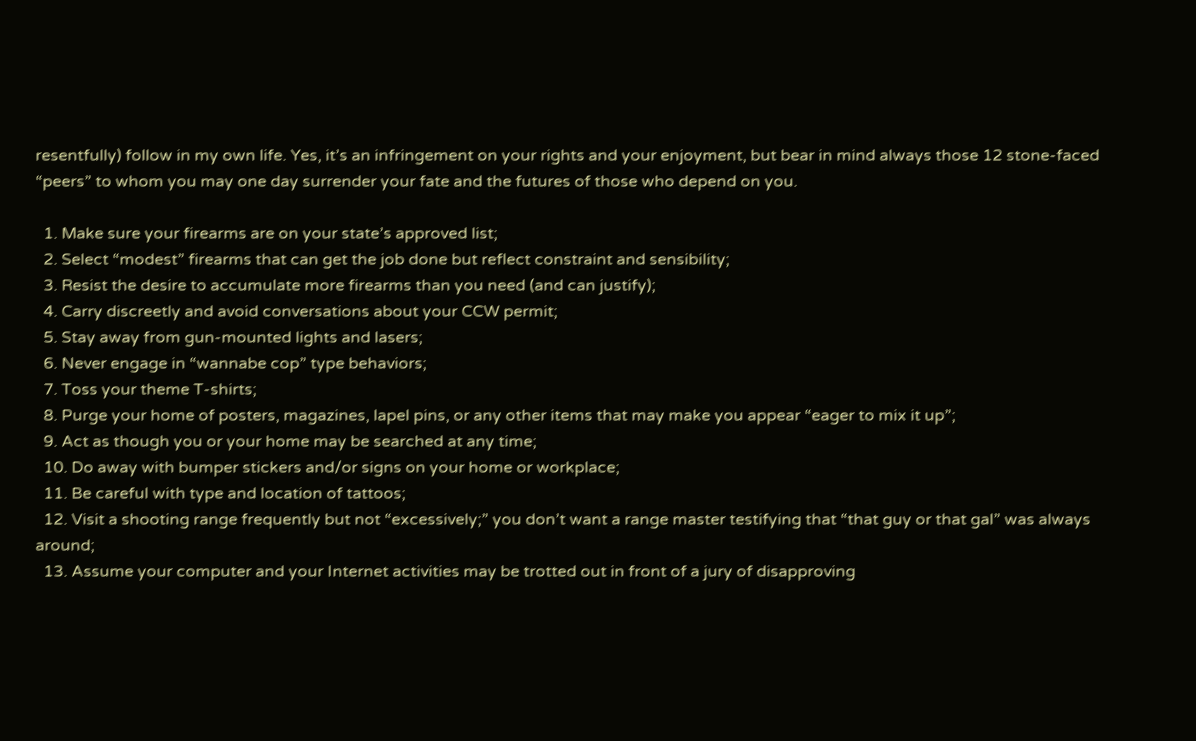resentfully) follow in my own life. Yes, it’s an infringement on your rights and your enjoyment, but bear in mind always those 12 stone-faced “peers” to whom you may one day surrender your fate and the futures of those who depend on you.

  1. Make sure your firearms are on your state’s approved list;
  2. Select “modest” firearms that can get the job done but reflect constraint and sensibility;
  3. Resist the desire to accumulate more firearms than you need (and can justify);
  4. Carry discreetly and avoid conversations about your CCW permit;
  5. Stay away from gun-mounted lights and lasers;
  6. Never engage in “wannabe cop” type behaviors;
  7. Toss your theme T-shirts;
  8. Purge your home of posters, magazines, lapel pins, or any other items that may make you appear “eager to mix it up”;
  9. Act as though you or your home may be searched at any time;
  10. Do away with bumper stickers and/or signs on your home or workplace;
  11. Be careful with type and location of tattoos;
  12. Visit a shooting range frequently but not “excessively;” you don’t want a range master testifying that “that guy or that gal” was always around;
  13. Assume your computer and your Internet activities may be trotted out in front of a jury of disapproving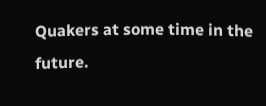Quakers at some time in the future.